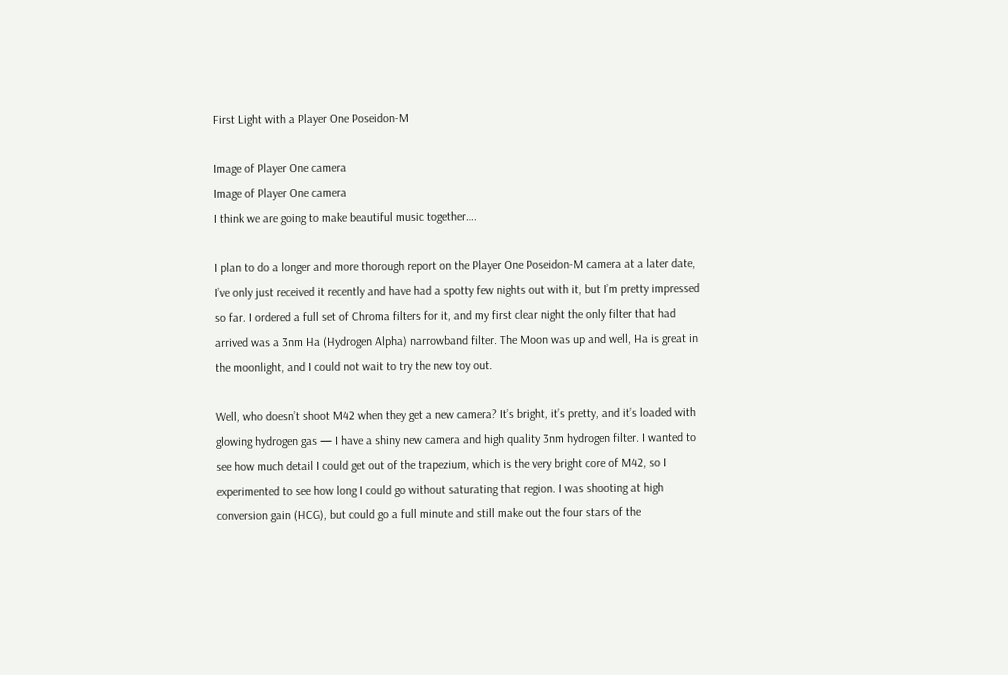First Light with a Player One Poseidon-M

Image of Player One camera
Image of Player One camera
I think we are going to make beautiful music together….

I plan to do a longer and more thorough report on the Player One Poseidon-M camera at a later date, I’ve only just received it recently and have had a spotty few nights out with it, but I’m pretty impressed so far. I ordered a full set of Chroma filters for it, and my first clear night the only filter that had arrived was a 3nm Ha (Hydrogen Alpha) narrowband filter. The Moon was up and well, Ha is great in the moonlight, and I could not wait to try the new toy out.

Well, who doesn’t shoot M42 when they get a new camera? It’s bright, it’s pretty, and it’s loaded with glowing hydrogen gas — I have a shiny new camera and high quality 3nm hydrogen filter. I wanted to see how much detail I could get out of the trapezium, which is the very bright core of M42, so I experimented to see how long I could go without saturating that region. I was shooting at high conversion gain (HCG), but could go a full minute and still make out the four stars of the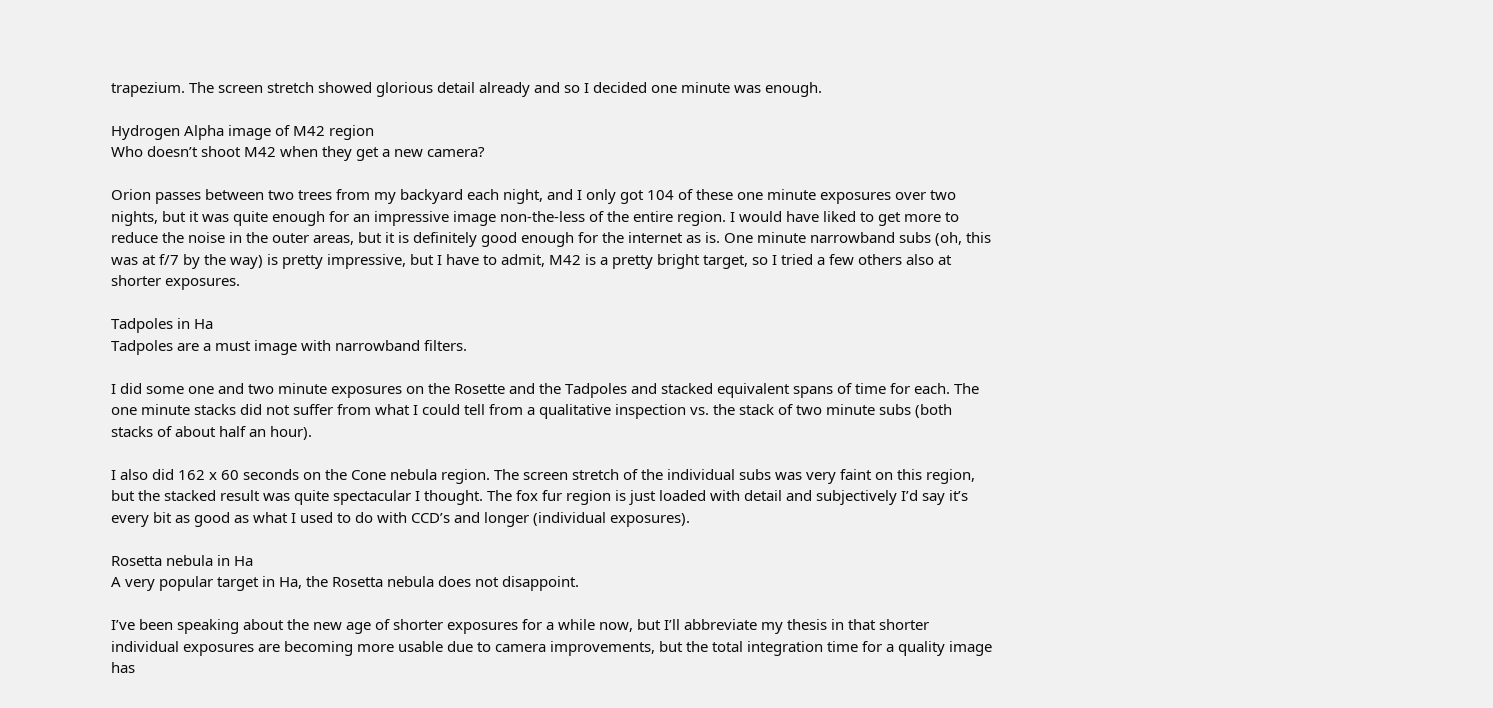trapezium. The screen stretch showed glorious detail already and so I decided one minute was enough.

Hydrogen Alpha image of M42 region
Who doesn’t shoot M42 when they get a new camera?

Orion passes between two trees from my backyard each night, and I only got 104 of these one minute exposures over two nights, but it was quite enough for an impressive image non-the-less of the entire region. I would have liked to get more to reduce the noise in the outer areas, but it is definitely good enough for the internet as is. One minute narrowband subs (oh, this was at f/7 by the way) is pretty impressive, but I have to admit, M42 is a pretty bright target, so I tried a few others also at shorter exposures.

Tadpoles in Ha
Tadpoles are a must image with narrowband filters.

I did some one and two minute exposures on the Rosette and the Tadpoles and stacked equivalent spans of time for each. The one minute stacks did not suffer from what I could tell from a qualitative inspection vs. the stack of two minute subs (both stacks of about half an hour).

I also did 162 x 60 seconds on the Cone nebula region. The screen stretch of the individual subs was very faint on this region, but the stacked result was quite spectacular I thought. The fox fur region is just loaded with detail and subjectively I’d say it’s every bit as good as what I used to do with CCD’s and longer (individual exposures).

Rosetta nebula in Ha
A very popular target in Ha, the Rosetta nebula does not disappoint.

I’ve been speaking about the new age of shorter exposures for a while now, but I’ll abbreviate my thesis in that shorter individual exposures are becoming more usable due to camera improvements, but the total integration time for a quality image has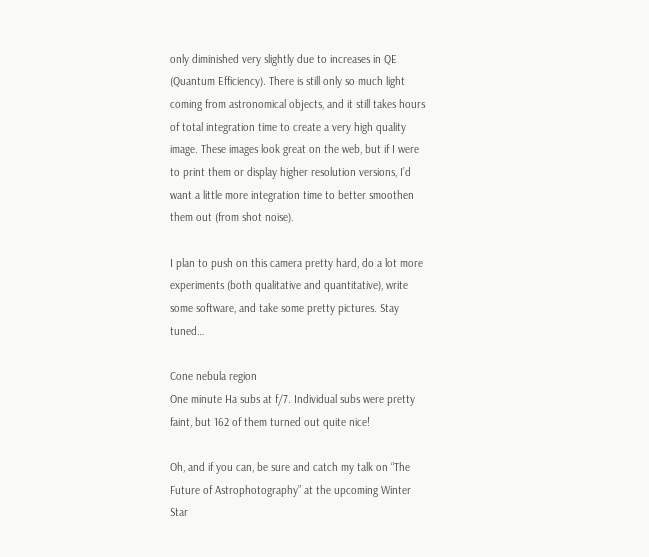only diminished very slightly due to increases in QE (Quantum Efficiency). There is still only so much light coming from astronomical objects, and it still takes hours of total integration time to create a very high quality image. These images look great on the web, but if I were to print them or display higher resolution versions, I’d want a little more integration time to better smoothen them out (from shot noise).

I plan to push on this camera pretty hard, do a lot more experiments (both qualitative and quantitative), write some software, and take some pretty pictures. Stay tuned…

Cone nebula region
One minute Ha subs at f/7. Individual subs were pretty faint, but 162 of them turned out quite nice!

Oh, and if you can, be sure and catch my talk on “The Future of Astrophotography” at the upcoming Winter Star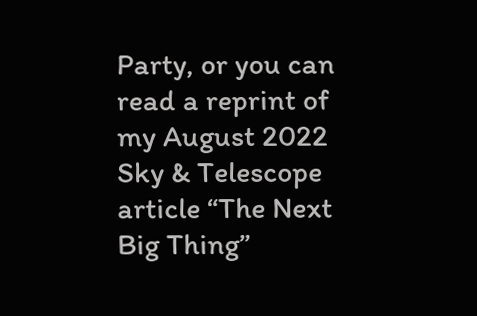Party, or you can read a reprint of my August 2022 Sky & Telescope article “The Next Big Thing”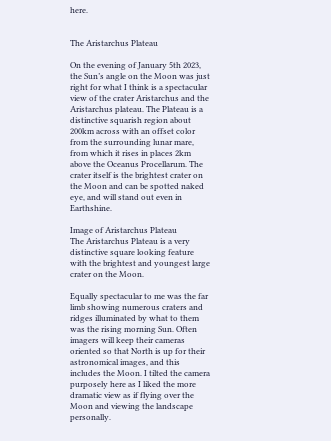here.


The Aristarchus Plateau

On the evening of January 5th 2023, the Sun’s angle on the Moon was just right for what I think is a spectacular view of the crater Aristarchus and the Aristarchus plateau. The Plateau is a distinctive squarish region about 200km across with an offset color from the surrounding lunar mare, from which it rises in places 2km above the Oceanus Procellarum. The crater itself is the brightest crater on the Moon and can be spotted naked eye, and will stand out even in Earthshine.

Image of Aristarchus Plateau
The Aristarchus Plateau is a very distinctive square looking feature with the brightest and youngest large crater on the Moon.

Equally spectacular to me was the far limb showing numerous craters and ridges illuminated by what to them was the rising morning Sun. Often imagers will keep their cameras oriented so that North is up for their astronomical images, and this includes the Moon. I tilted the camera purposely here as I liked the more dramatic view as if flying over the Moon and viewing the landscape personally.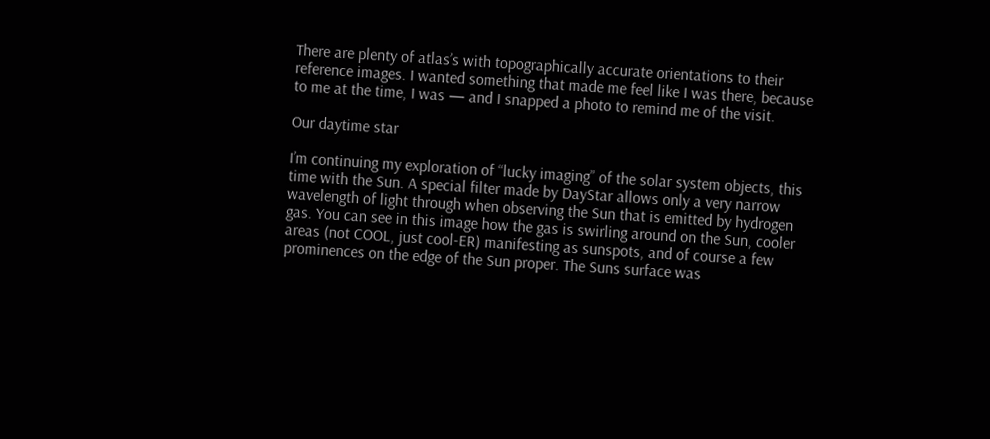There are plenty of atlas’s with topographically accurate orientations to their reference images. I wanted something that made me feel like I was there, because to me at the time, I was — and I snapped a photo to remind me of the visit.

Our daytime star

I’m continuing my exploration of “lucky imaging” of the solar system objects, this time with the Sun. A special filter made by DayStar allows only a very narrow wavelength of light through when observing the Sun that is emitted by hydrogen gas. You can see in this image how the gas is swirling around on the Sun, cooler areas (not COOL, just cool-ER) manifesting as sunspots, and of course a few prominences on the edge of the Sun proper. The Suns surface was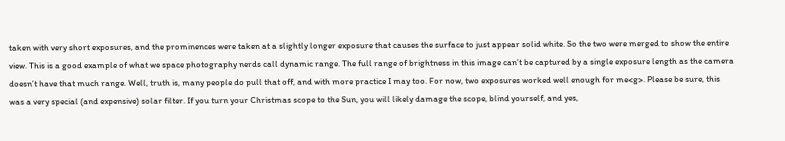taken with very short exposures, and the prominences were taken at a slightly longer exposure that causes the surface to just appear solid white. So the two were merged to show the entire view. This is a good example of what we space photography nerds call dynamic range. The full range of brightness in this image can’t be captured by a single exposure length as the camera doesn’t have that much range. Well, truth is, many people do pull that off, and with more practice I may too. For now, two exposures worked well enough for me<g>. Please be sure, this was a very special (and expensive) solar filter. If you turn your Christmas scope to the Sun, you will likely damage the scope, blind yourself, and yes,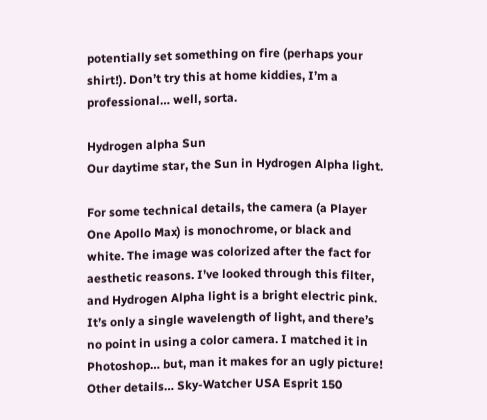potentially set something on fire (perhaps your shirt!). Don’t try this at home kiddies, I’m a professional… well, sorta.

Hydrogen alpha Sun
Our daytime star, the Sun in Hydrogen Alpha light.

For some technical details, the camera (a Player One Apollo Max) is monochrome, or black and white. The image was colorized after the fact for aesthetic reasons. I’ve looked through this filter, and Hydrogen Alpha light is a bright electric pink. It’s only a single wavelength of light, and there’s no point in using a color camera. I matched it in Photoshop… but, man it makes for an ugly picture! Other details… Sky-Watcher USA Esprit 150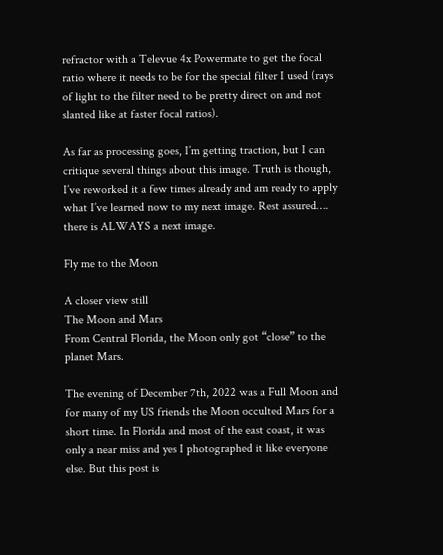refractor with a Televue 4x Powermate to get the focal ratio where it needs to be for the special filter I used (rays of light to the filter need to be pretty direct on and not slanted like at faster focal ratios).

As far as processing goes, I’m getting traction, but I can critique several things about this image. Truth is though, I’ve reworked it a few times already and am ready to apply what I’ve learned now to my next image. Rest assured…. there is ALWAYS a next image.

Fly me to the Moon

A closer view still
The Moon and Mars
From Central Florida, the Moon only got “close” to the planet Mars.

The evening of December 7th, 2022 was a Full Moon and for many of my US friends the Moon occulted Mars for a short time. In Florida and most of the east coast, it was only a near miss and yes I photographed it like everyone else. But this post is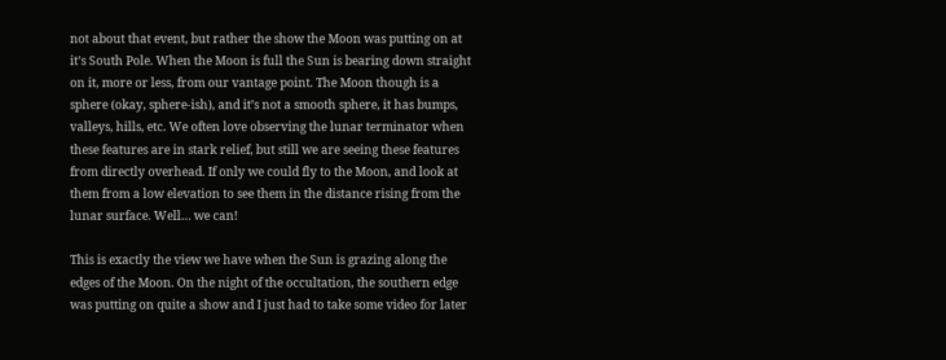not about that event, but rather the show the Moon was putting on at it’s South Pole. When the Moon is full the Sun is bearing down straight on it, more or less, from our vantage point. The Moon though is a sphere (okay, sphere-ish), and it’s not a smooth sphere, it has bumps, valleys, hills, etc. We often love observing the lunar terminator when these features are in stark relief, but still we are seeing these features from directly overhead. If only we could fly to the Moon, and look at them from a low elevation to see them in the distance rising from the lunar surface. Well… we can!

This is exactly the view we have when the Sun is grazing along the edges of the Moon. On the night of the occultation, the southern edge was putting on quite a show and I just had to take some video for later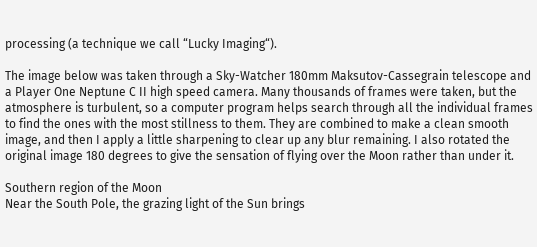processing (a technique we call “Lucky Imaging“).

The image below was taken through a Sky-Watcher 180mm Maksutov-Cassegrain telescope and a Player One Neptune C II high speed camera. Many thousands of frames were taken, but the atmosphere is turbulent, so a computer program helps search through all the individual frames to find the ones with the most stillness to them. They are combined to make a clean smooth image, and then I apply a little sharpening to clear up any blur remaining. I also rotated the original image 180 degrees to give the sensation of flying over the Moon rather than under it.

Southern region of the Moon
Near the South Pole, the grazing light of the Sun brings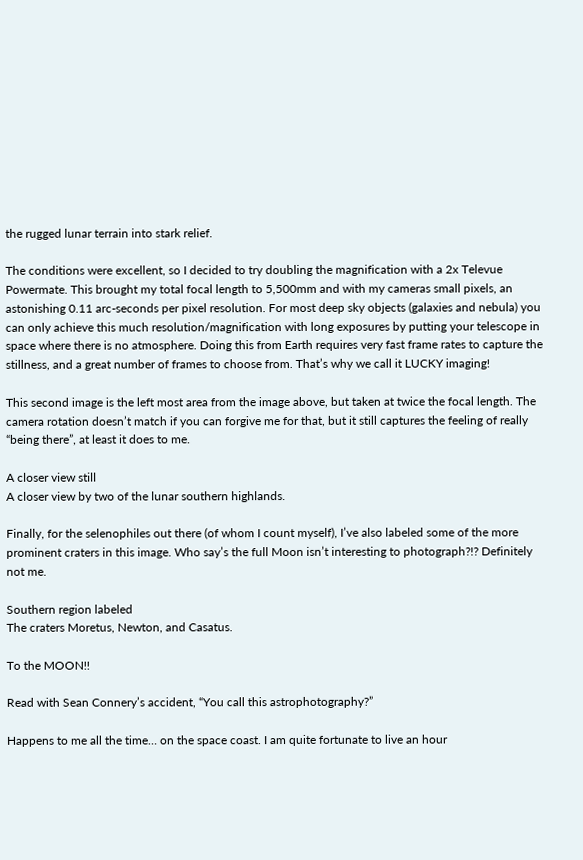the rugged lunar terrain into stark relief.

The conditions were excellent, so I decided to try doubling the magnification with a 2x Televue Powermate. This brought my total focal length to 5,500mm and with my cameras small pixels, an astonishing 0.11 arc-seconds per pixel resolution. For most deep sky objects (galaxies and nebula) you can only achieve this much resolution/magnification with long exposures by putting your telescope in space where there is no atmosphere. Doing this from Earth requires very fast frame rates to capture the stillness, and a great number of frames to choose from. That’s why we call it LUCKY imaging!

This second image is the left most area from the image above, but taken at twice the focal length. The camera rotation doesn’t match if you can forgive me for that, but it still captures the feeling of really “being there”, at least it does to me.

A closer view still
A closer view by two of the lunar southern highlands.

Finally, for the selenophiles out there (of whom I count myself), I’ve also labeled some of the more prominent craters in this image. Who say’s the full Moon isn’t interesting to photograph?!? Definitely not me.

Southern region labeled
The craters Moretus, Newton, and Casatus.

To the MOON!!

Read with Sean Connery’s accident, “You call this astrophotography?”

Happens to me all the time… on the space coast. I am quite fortunate to live an hour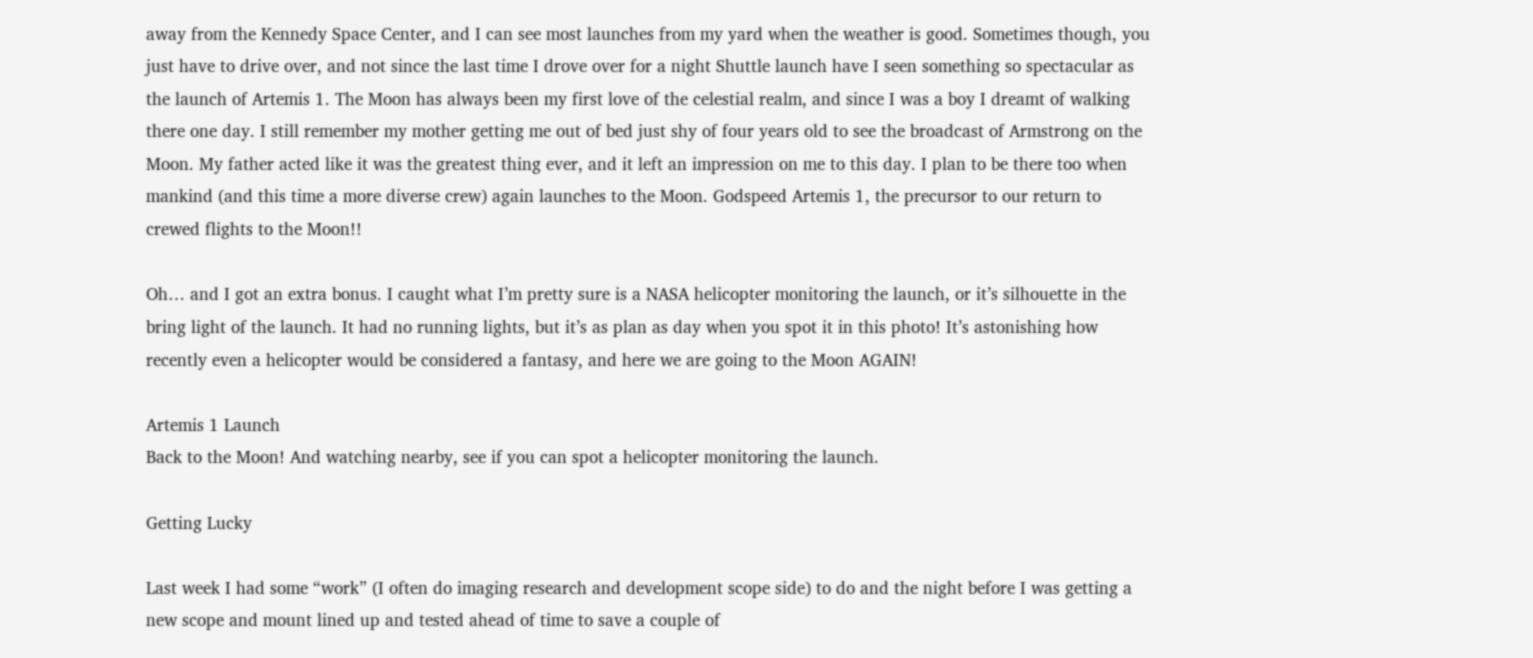away from the Kennedy Space Center, and I can see most launches from my yard when the weather is good. Sometimes though, you just have to drive over, and not since the last time I drove over for a night Shuttle launch have I seen something so spectacular as the launch of Artemis 1. The Moon has always been my first love of the celestial realm, and since I was a boy I dreamt of walking there one day. I still remember my mother getting me out of bed just shy of four years old to see the broadcast of Armstrong on the Moon. My father acted like it was the greatest thing ever, and it left an impression on me to this day. I plan to be there too when mankind (and this time a more diverse crew) again launches to the Moon. Godspeed Artemis 1, the precursor to our return to crewed flights to the Moon!!

Oh… and I got an extra bonus. I caught what I’m pretty sure is a NASA helicopter monitoring the launch, or it’s silhouette in the bring light of the launch. It had no running lights, but it’s as plan as day when you spot it in this photo! It’s astonishing how recently even a helicopter would be considered a fantasy, and here we are going to the Moon AGAIN!

Artemis 1 Launch
Back to the Moon! And watching nearby, see if you can spot a helicopter monitoring the launch.

Getting Lucky

Last week I had some “work” (I often do imaging research and development scope side) to do and the night before I was getting a new scope and mount lined up and tested ahead of time to save a couple of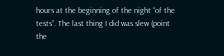hours at the beginning of the night “of the tests”. The last thing I did was slew (point the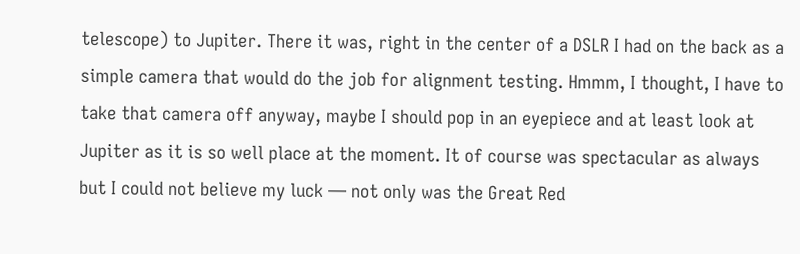telescope) to Jupiter. There it was, right in the center of a DSLR I had on the back as a simple camera that would do the job for alignment testing. Hmmm, I thought, I have to take that camera off anyway, maybe I should pop in an eyepiece and at least look at Jupiter as it is so well place at the moment. It of course was spectacular as always but I could not believe my luck — not only was the Great Red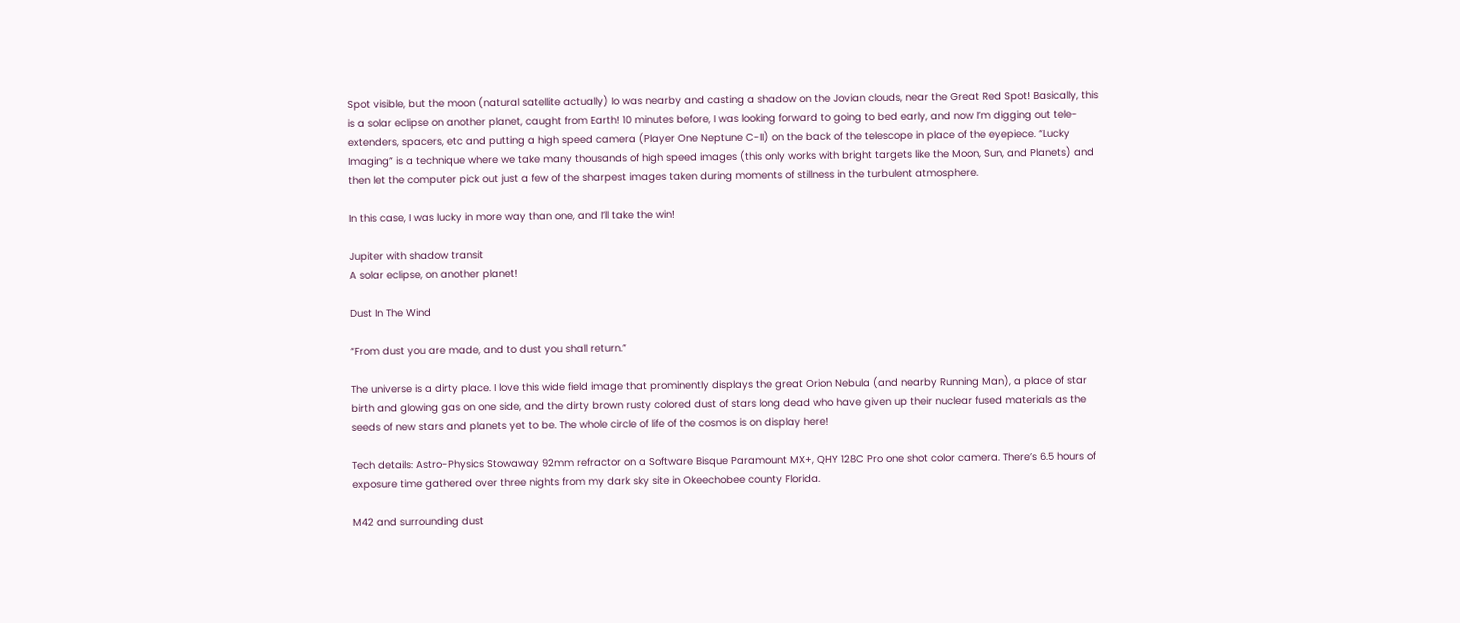Spot visible, but the moon (natural satellite actually) Io was nearby and casting a shadow on the Jovian clouds, near the Great Red Spot! Basically, this is a solar eclipse on another planet, caught from Earth! 10 minutes before, I was looking forward to going to bed early, and now I’m digging out tele-extenders, spacers, etc and putting a high speed camera (Player One Neptune C-II) on the back of the telescope in place of the eyepiece. “Lucky Imaging” is a technique where we take many thousands of high speed images (this only works with bright targets like the Moon, Sun, and Planets) and then let the computer pick out just a few of the sharpest images taken during moments of stillness in the turbulent atmosphere.

In this case, I was lucky in more way than one, and I’ll take the win!

Jupiter with shadow transit
A solar eclipse, on another planet!

Dust In The Wind

“From dust you are made, and to dust you shall return.”

The universe is a dirty place. I love this wide field image that prominently displays the great Orion Nebula (and nearby Running Man), a place of star birth and glowing gas on one side, and the dirty brown rusty colored dust of stars long dead who have given up their nuclear fused materials as the seeds of new stars and planets yet to be. The whole circle of life of the cosmos is on display here!

Tech details: Astro-Physics Stowaway 92mm refractor on a Software Bisque Paramount MX+, QHY 128C Pro one shot color camera. There’s 6.5 hours of exposure time gathered over three nights from my dark sky site in Okeechobee county Florida.

M42 and surrounding dust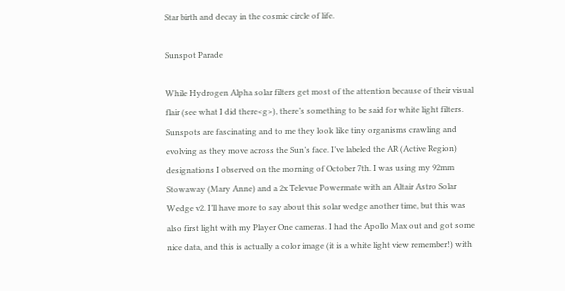Star birth and decay in the cosmic circle of life.

Sunspot Parade

While Hydrogen Alpha solar filters get most of the attention because of their visual flair (see what I did there<g>), there’s something to be said for white light filters. Sunspots are fascinating and to me they look like tiny organisms crawling and evolving as they move across the Sun’s face. I’ve labeled the AR (Active Region) designations I observed on the morning of October 7th. I was using my 92mm Stowaway (Mary Anne) and a 2x Televue Powermate with an Altair Astro Solar Wedge v2. I’ll have more to say about this solar wedge another time, but this was also first light with my Player One cameras. I had the Apollo Max out and got some nice data, and this is actually a color image (it is a white light view remember!) with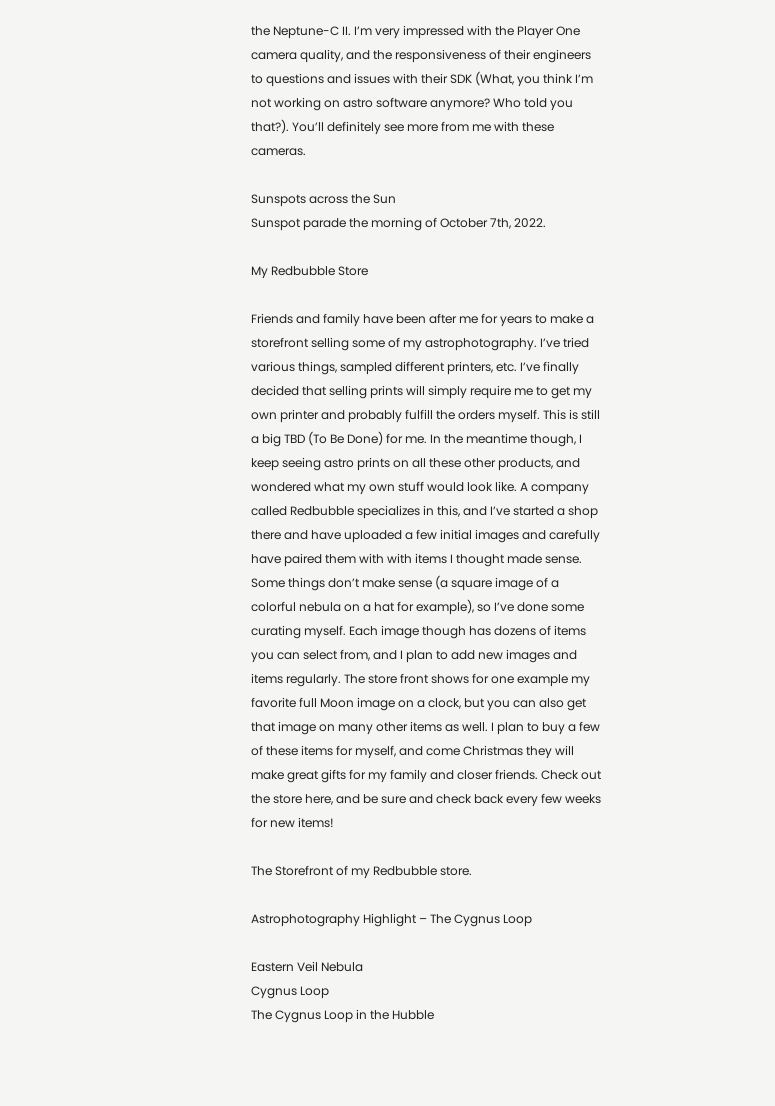the Neptune-C II. I’m very impressed with the Player One camera quality, and the responsiveness of their engineers to questions and issues with their SDK (What, you think I’m not working on astro software anymore? Who told you that?). You’ll definitely see more from me with these cameras.

Sunspots across the Sun
Sunspot parade the morning of October 7th, 2022.

My Redbubble Store

Friends and family have been after me for years to make a storefront selling some of my astrophotography. I’ve tried various things, sampled different printers, etc. I’ve finally decided that selling prints will simply require me to get my own printer and probably fulfill the orders myself. This is still a big TBD (To Be Done) for me. In the meantime though, I keep seeing astro prints on all these other products, and wondered what my own stuff would look like. A company called Redbubble specializes in this, and I’ve started a shop there and have uploaded a few initial images and carefully have paired them with with items I thought made sense. Some things don’t make sense (a square image of a colorful nebula on a hat for example), so I’ve done some curating myself. Each image though has dozens of items you can select from, and I plan to add new images and items regularly. The store front shows for one example my favorite full Moon image on a clock, but you can also get that image on many other items as well. I plan to buy a few of these items for myself, and come Christmas they will make great gifts for my family and closer friends. Check out the store here, and be sure and check back every few weeks for new items!

The Storefront of my Redbubble store.

Astrophotography Highlight – The Cygnus Loop

Eastern Veil Nebula
Cygnus Loop
The Cygnus Loop in the Hubble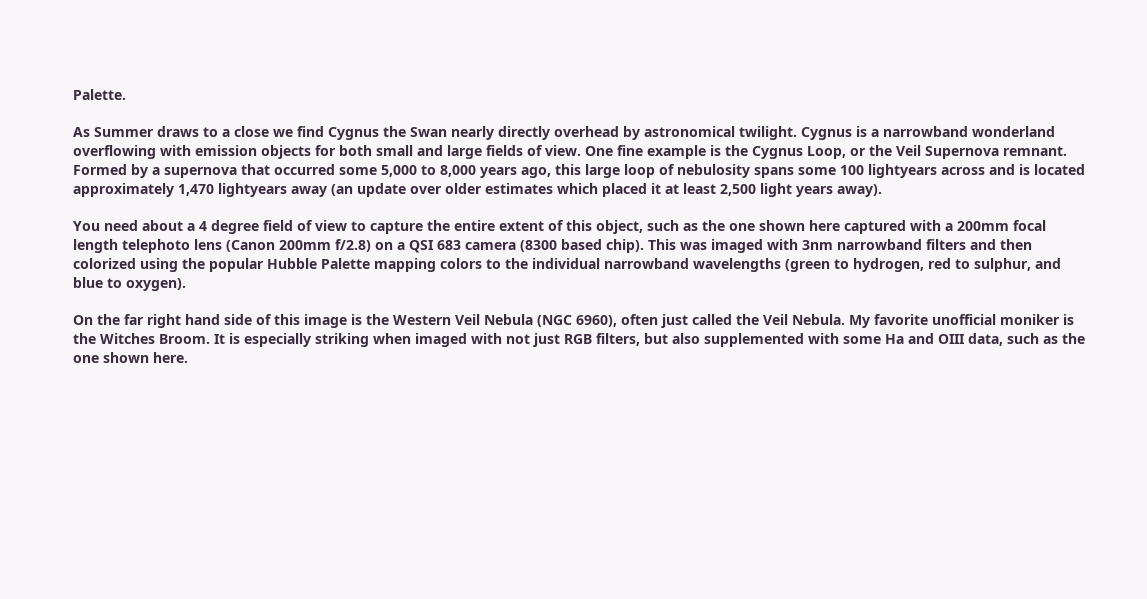Palette.

As Summer draws to a close we find Cygnus the Swan nearly directly overhead by astronomical twilight. Cygnus is a narrowband wonderland overflowing with emission objects for both small and large fields of view. One fine example is the Cygnus Loop, or the Veil Supernova remnant. Formed by a supernova that occurred some 5,000 to 8,000 years ago, this large loop of nebulosity spans some 100 lightyears across and is located approximately 1,470 lightyears away (an update over older estimates which placed it at least 2,500 light years away).

You need about a 4 degree field of view to capture the entire extent of this object, such as the one shown here captured with a 200mm focal length telephoto lens (Canon 200mm f/2.8) on a QSI 683 camera (8300 based chip). This was imaged with 3nm narrowband filters and then colorized using the popular Hubble Palette mapping colors to the individual narrowband wavelengths (green to hydrogen, red to sulphur, and blue to oxygen).

On the far right hand side of this image is the Western Veil Nebula (NGC 6960), often just called the Veil Nebula. My favorite unofficial moniker is the Witches Broom. It is especially striking when imaged with not just RGB filters, but also supplemented with some Ha and OIII data, such as the one shown here.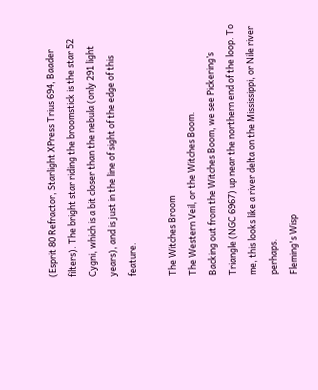(Esprit 80 Refractor, Starlight XPress Trius 694, Baader filters). The bright star riding the broomstick is the star 52 Cygni, which is a bit closer than the nebula (only 291 light years), and is just in the line of sight of the edge of this feature.

The Witches Broom
The Western Veil, or the Witches Boom.
Backing out from the Witches Boom, we see Pickering’s Triangle (NGC 6967) up near the northern end of the loop. To me, this looks like a river delta on the Mississippi, or Nile river perhaps.
Fleming's Wisp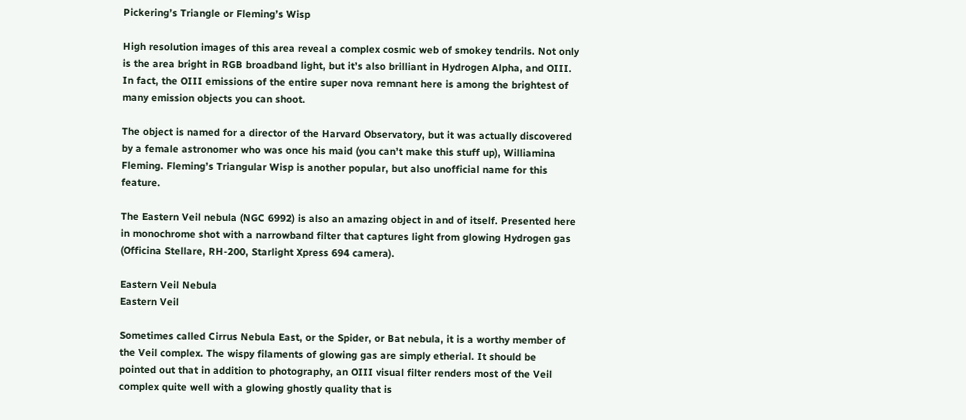Pickering’s Triangle or Fleming’s Wisp

High resolution images of this area reveal a complex cosmic web of smokey tendrils. Not only is the area bright in RGB broadband light, but it’s also brilliant in Hydrogen Alpha, and OIII.  In fact, the OIII emissions of the entire super nova remnant here is among the brightest of many emission objects you can shoot.

The object is named for a director of the Harvard Observatory, but it was actually discovered by a female astronomer who was once his maid (you can’t make this stuff up), Williamina Fleming. Fleming’s Triangular Wisp is another popular, but also unofficial name for this feature.

The Eastern Veil nebula (NGC 6992) is also an amazing object in and of itself. Presented here in monochrome shot with a narrowband filter that captures light from glowing Hydrogen gas (Officina Stellare, RH-200, Starlight Xpress 694 camera).

Eastern Veil Nebula
Eastern Veil

Sometimes called Cirrus Nebula East, or the Spider, or Bat nebula, it is a worthy member of the Veil complex. The wispy filaments of glowing gas are simply etherial. It should be pointed out that in addition to photography, an OIII visual filter renders most of the Veil complex quite well with a glowing ghostly quality that is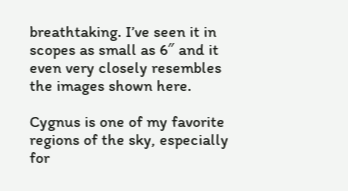breathtaking. I’ve seen it in scopes as small as 6″ and it even very closely resembles the images shown here.

Cygnus is one of my favorite regions of the sky, especially for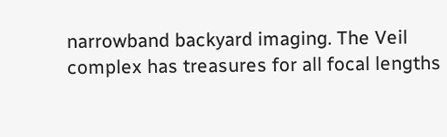narrowband backyard imaging. The Veil complex has treasures for all focal lengths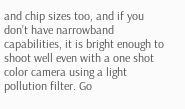and chip sizes too, and if you don’t have narrowband capabilities, it is bright enough to shoot well even with a one shot color camera using a light pollution filter. Go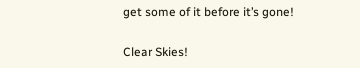get some of it before it’s gone!

Clear Skies!